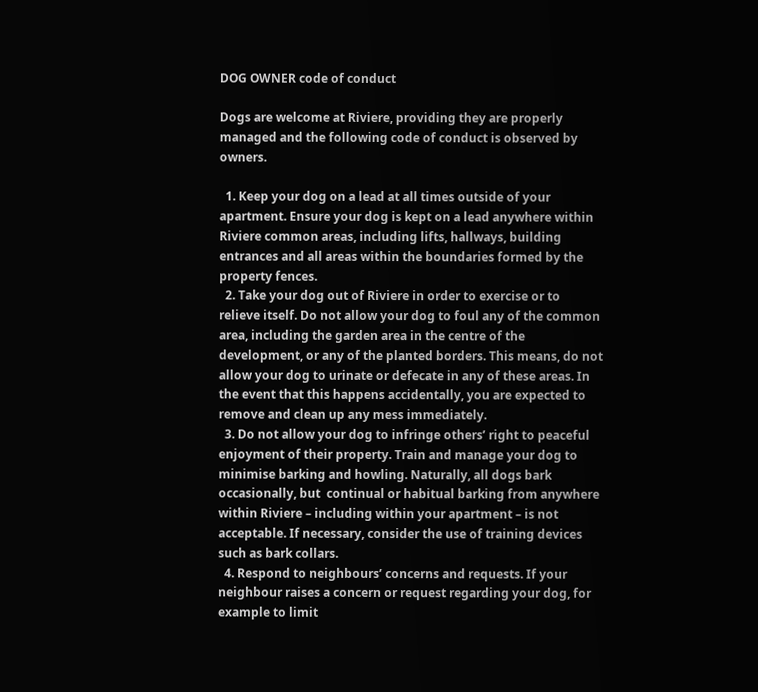DOG OWNER code of conduct

Dogs are welcome at Riviere, providing they are properly managed and the following code of conduct is observed by owners.

  1. Keep your dog on a lead at all times outside of your apartment. Ensure your dog is kept on a lead anywhere within Riviere common areas, including lifts, hallways, building entrances and all areas within the boundaries formed by the property fences.
  2. Take your dog out of Riviere in order to exercise or to relieve itself. Do not allow your dog to foul any of the common area, including the garden area in the centre of the development, or any of the planted borders. This means, do not allow your dog to urinate or defecate in any of these areas. In the event that this happens accidentally, you are expected to remove and clean up any mess immediately.
  3. Do not allow your dog to infringe others’ right to peaceful enjoyment of their property. Train and manage your dog to minimise barking and howling. Naturally, all dogs bark occasionally, but  continual or habitual barking from anywhere within Riviere – including within your apartment – is not acceptable. If necessary, consider the use of training devices such as bark collars.
  4. Respond to neighbours’ concerns and requests. If your neighbour raises a concern or request regarding your dog, for example to limit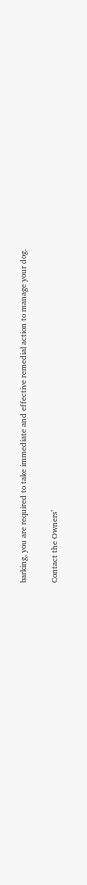barking, you are required to take immediate and effective remedial action to manage your dog.

Contact the Owners’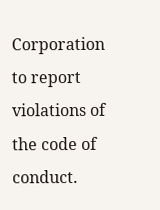Corporation to report violations of the code of conduct.